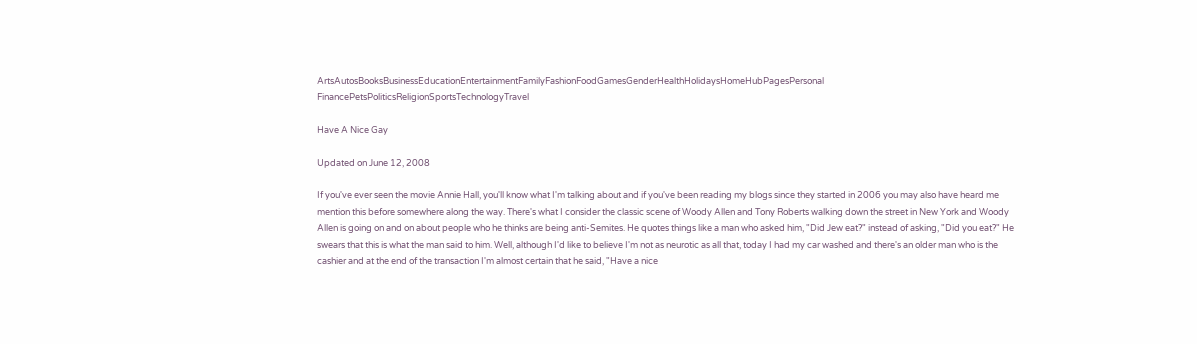ArtsAutosBooksBusinessEducationEntertainmentFamilyFashionFoodGamesGenderHealthHolidaysHomeHubPagesPersonal FinancePetsPoliticsReligionSportsTechnologyTravel

Have A Nice Gay

Updated on June 12, 2008

If you've ever seen the movie Annie Hall, you'll know what I'm talking about and if you've been reading my blogs since they started in 2006 you may also have heard me mention this before somewhere along the way. There's what I consider the classic scene of Woody Allen and Tony Roberts walking down the street in New York and Woody Allen is going on and on about people who he thinks are being anti-Semites. He quotes things like a man who asked him, "Did Jew eat?" instead of asking, "Did you eat?" He swears that this is what the man said to him. Well, although I'd like to believe I'm not as neurotic as all that, today I had my car washed and there's an older man who is the cashier and at the end of the transaction I'm almost certain that he said, "Have a nice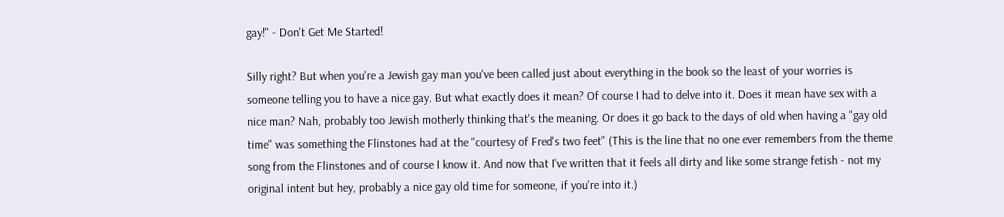gay!" - Don't Get Me Started!

Silly right? But when you're a Jewish gay man you've been called just about everything in the book so the least of your worries is someone telling you to have a nice gay. But what exactly does it mean? Of course I had to delve into it. Does it mean have sex with a nice man? Nah, probably too Jewish motherly thinking that's the meaning. Or does it go back to the days of old when having a "gay old time" was something the Flinstones had at the "courtesy of Fred's two feet" (This is the line that no one ever remembers from the theme song from the Flinstones and of course I know it. And now that I've written that it feels all dirty and like some strange fetish - not my original intent but hey, probably a nice gay old time for someone, if you're into it.)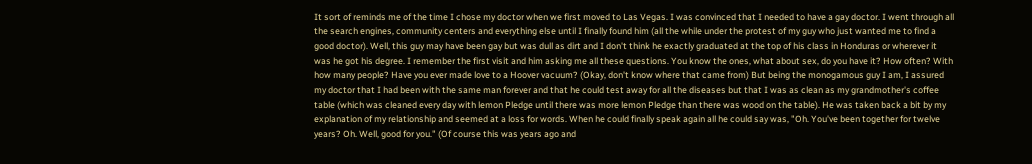It sort of reminds me of the time I chose my doctor when we first moved to Las Vegas. I was convinced that I needed to have a gay doctor. I went through all the search engines, community centers and everything else until I finally found him (all the while under the protest of my guy who just wanted me to find a good doctor). Well, this guy may have been gay but was dull as dirt and I don't think he exactly graduated at the top of his class in Honduras or wherever it was he got his degree. I remember the first visit and him asking me all these questions. You know the ones, what about sex, do you have it? How often? With how many people? Have you ever made love to a Hoover vacuum? (Okay, don't know where that came from) But being the monogamous guy I am, I assured my doctor that I had been with the same man forever and that he could test away for all the diseases but that I was as clean as my grandmother's coffee table (which was cleaned every day with lemon Pledge until there was more lemon Pledge than there was wood on the table). He was taken back a bit by my explanation of my relationship and seemed at a loss for words. When he could finally speak again all he could say was, "Oh. You've been together for twelve years? Oh. Well, good for you." (Of course this was years ago and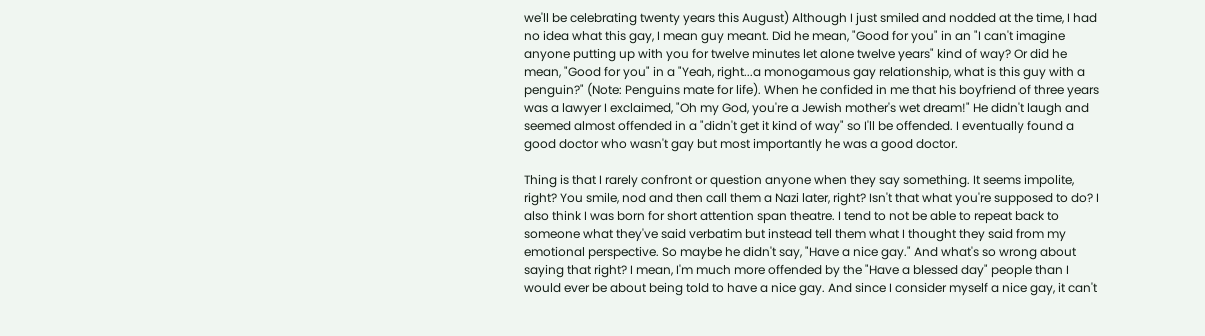we'll be celebrating twenty years this August) Although I just smiled and nodded at the time, I had no idea what this gay, I mean guy meant. Did he mean, "Good for you" in an "I can't imagine anyone putting up with you for twelve minutes let alone twelve years" kind of way? Or did he mean, "Good for you" in a "Yeah, right...a monogamous gay relationship, what is this guy with a penguin?" (Note: Penguins mate for life). When he confided in me that his boyfriend of three years was a lawyer I exclaimed, "Oh my God, you're a Jewish mother's wet dream!" He didn't laugh and seemed almost offended in a "didn't get it kind of way" so I'll be offended. I eventually found a good doctor who wasn't gay but most importantly he was a good doctor.

Thing is that I rarely confront or question anyone when they say something. It seems impolite, right? You smile, nod and then call them a Nazi later, right? Isn't that what you're supposed to do? I also think I was born for short attention span theatre. I tend to not be able to repeat back to someone what they've said verbatim but instead tell them what I thought they said from my emotional perspective. So maybe he didn't say, "Have a nice gay." And what's so wrong about saying that right? I mean, I'm much more offended by the "Have a blessed day" people than I would ever be about being told to have a nice gay. And since I consider myself a nice gay, it can't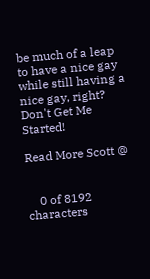be much of a leap to have a nice gay while still having a nice gay, right? Don't Get Me Started!

Read More Scott @


    0 of 8192 characters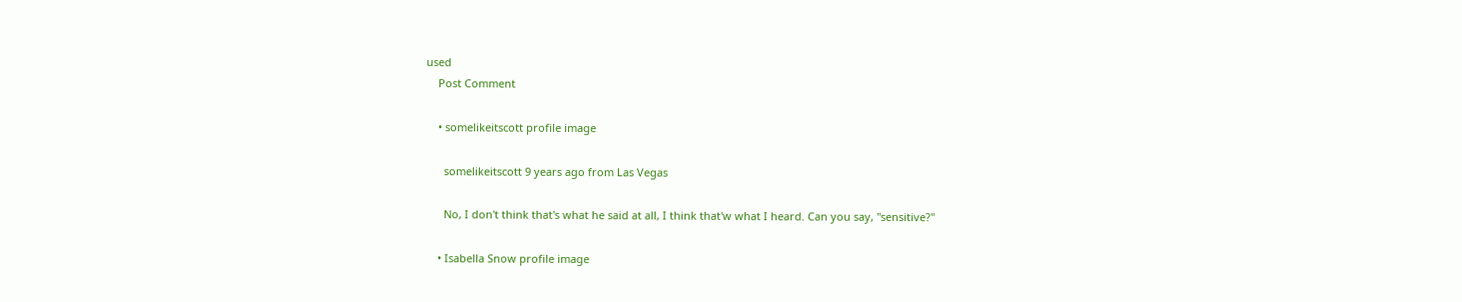used
    Post Comment

    • somelikeitscott profile image

      somelikeitscott 9 years ago from Las Vegas

      No, I don't think that's what he said at all, I think that'w what I heard. Can you say, "sensitive?"

    • Isabella Snow profile image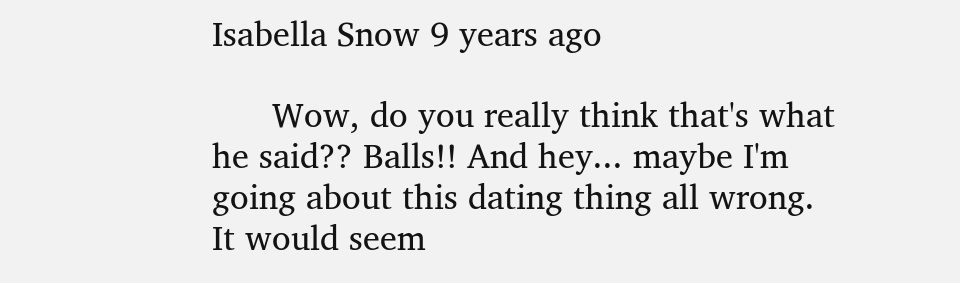Isabella Snow 9 years ago

      Wow, do you really think that's what he said?? Balls!! And hey... maybe I'm going about this dating thing all wrong. It would seem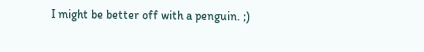I might be better off with a penguin. ;)